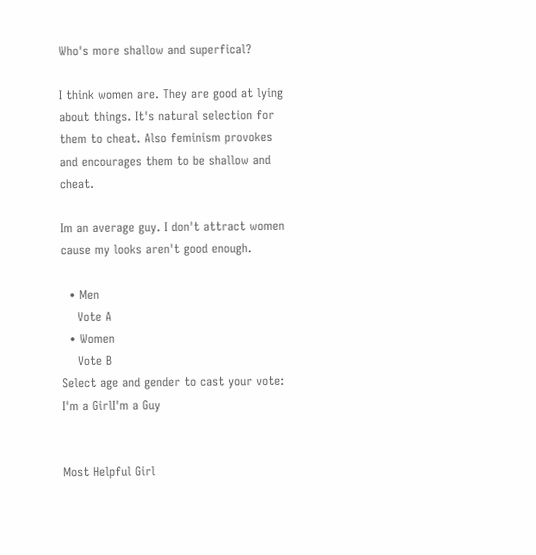Who's more shallow and superfical?

I think women are. They are good at lying about things. It's natural selection for them to cheat. Also feminism provokes and encourages them to be shallow and cheat.

Im an average guy. I don't attract women cause my looks aren't good enough.

  • Men
    Vote A
  • Women
    Vote B
Select age and gender to cast your vote:
I'm a GirlI'm a Guy


Most Helpful Girl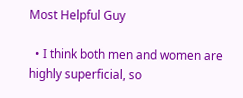Most Helpful Guy

  • I think both men and women are highly superficial, so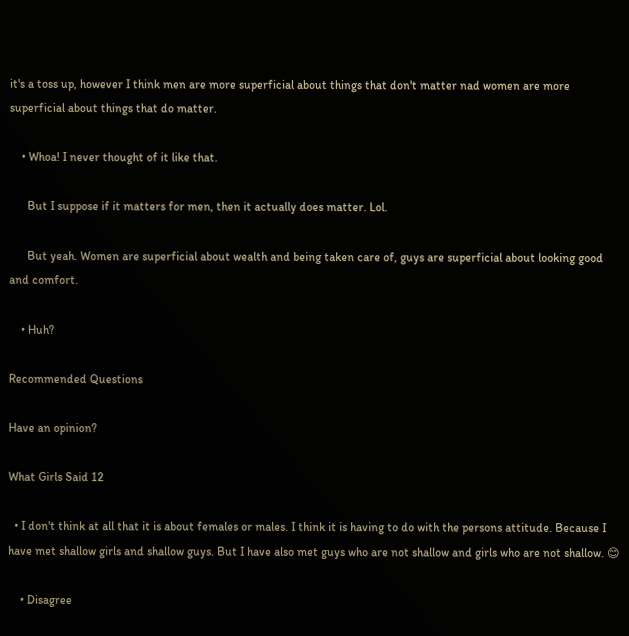it's a toss up, however I think men are more superficial about things that don't matter nad women are more superficial about things that do matter.

    • Whoa! I never thought of it like that.

      But I suppose if it matters for men, then it actually does matter. Lol.

      But yeah. Women are superficial about wealth and being taken care of, guys are superficial about looking good and comfort.

    • Huh?

Recommended Questions

Have an opinion?

What Girls Said 12

  • I don't think at all that it is about females or males. I think it is having to do with the persons attitude. Because I have met shallow girls and shallow guys. But I have also met guys who are not shallow and girls who are not shallow. 😊

    • Disagree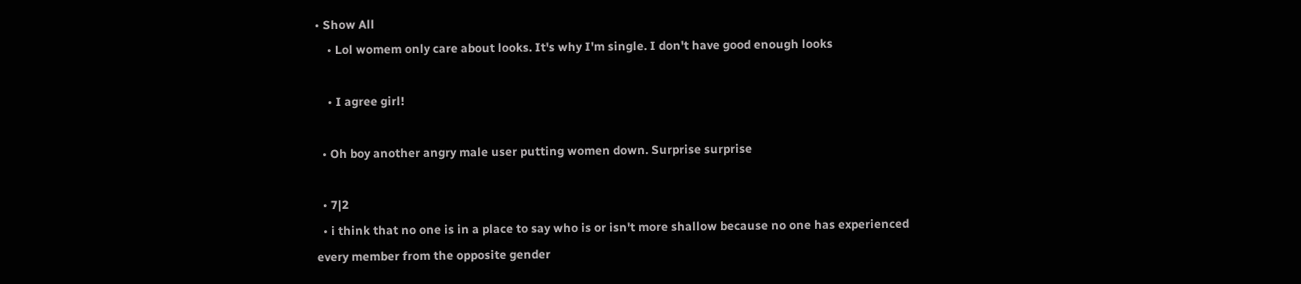• Show All
    • Lol womem only care about looks. It's why I'm single. I don't have good enough looks

    • I agree girl!

  • Oh boy another angry male user putting women down. Surprise surprise

  • 7|2
  • i think that no one is in a place to say who is or isn't more shallow because no one has experienced every member from the opposite gender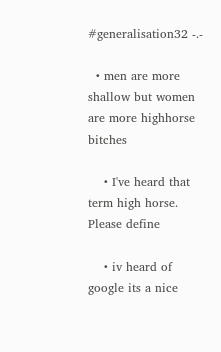#generalisation32 -.-

  • men are more shallow but women are more highhorse bitches

    • I've heard that term high horse. Please define

    • iv heard of google its a nice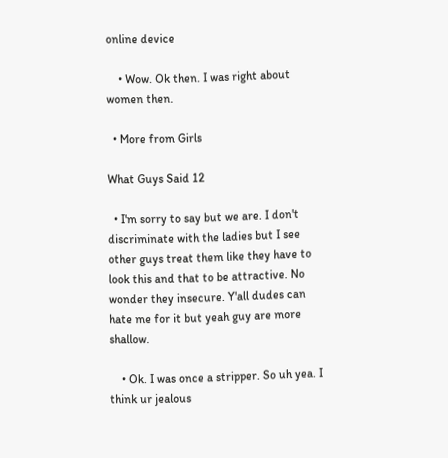online device

    • Wow. Ok then. I was right about women then.

  • More from Girls

What Guys Said 12

  • I'm sorry to say but we are. I don't discriminate with the ladies but I see other guys treat them like they have to look this and that to be attractive. No wonder they insecure. Y'all dudes can hate me for it but yeah guy are more shallow.

    • Ok. I was once a stripper. So uh yea. I think ur jealous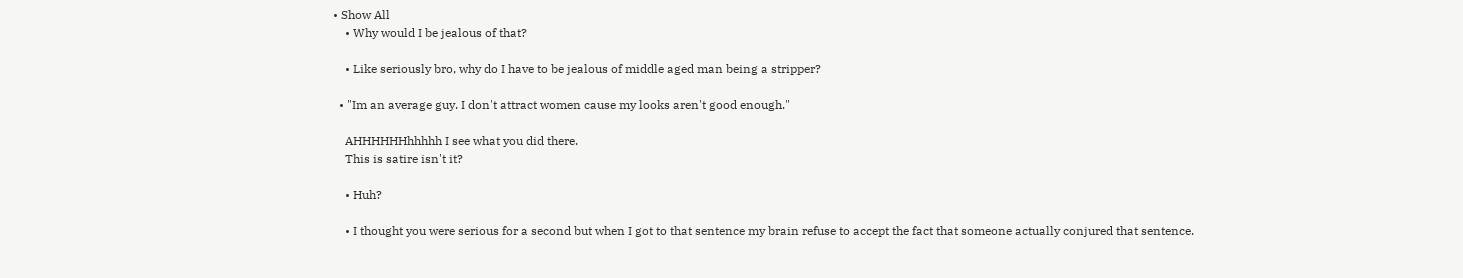• Show All
    • Why would I be jealous of that?

    • Like seriously bro, why do I have to be jealous of middle aged man being a stripper?

  • "Im an average guy. I don't attract women cause my looks aren't good enough."

    AHHHHHHhhhhh I see what you did there.
    This is satire isn't it?

    • Huh?

    • I thought you were serious for a second but when I got to that sentence my brain refuse to accept the fact that someone actually conjured that sentence.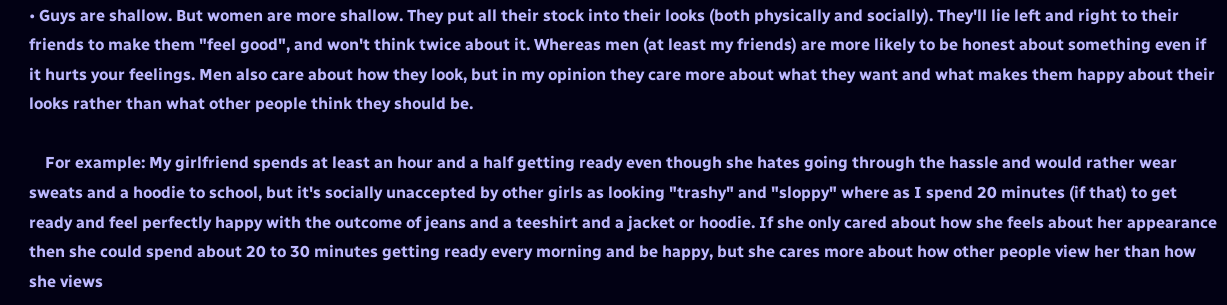• Guys are shallow. But women are more shallow. They put all their stock into their looks (both physically and socially). They'll lie left and right to their friends to make them "feel good", and won't think twice about it. Whereas men (at least my friends) are more likely to be honest about something even if it hurts your feelings. Men also care about how they look, but in my opinion they care more about what they want and what makes them happy about their looks rather than what other people think they should be.

    For example: My girlfriend spends at least an hour and a half getting ready even though she hates going through the hassle and would rather wear sweats and a hoodie to school, but it's socially unaccepted by other girls as looking "trashy" and "sloppy" where as I spend 20 minutes (if that) to get ready and feel perfectly happy with the outcome of jeans and a teeshirt and a jacket or hoodie. If she only cared about how she feels about her appearance then she could spend about 20 to 30 minutes getting ready every morning and be happy, but she cares more about how other people view her than how she views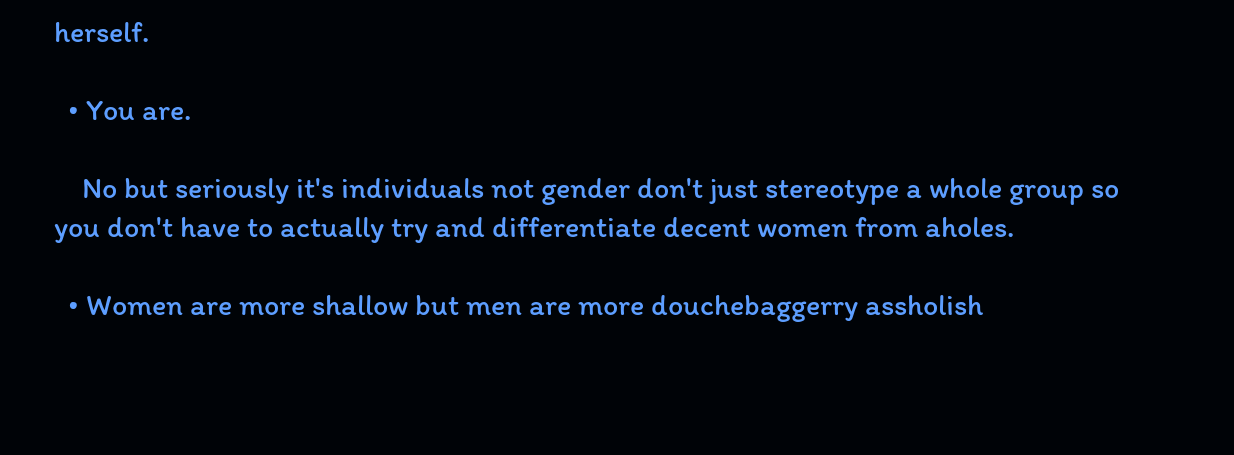herself.

  • You are.

    No but seriously it's individuals not gender don't just stereotype a whole group so you don't have to actually try and differentiate decent women from aholes.

  • Women are more shallow but men are more douchebaggerry assholish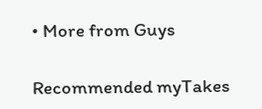• More from Guys

Recommended myTakes